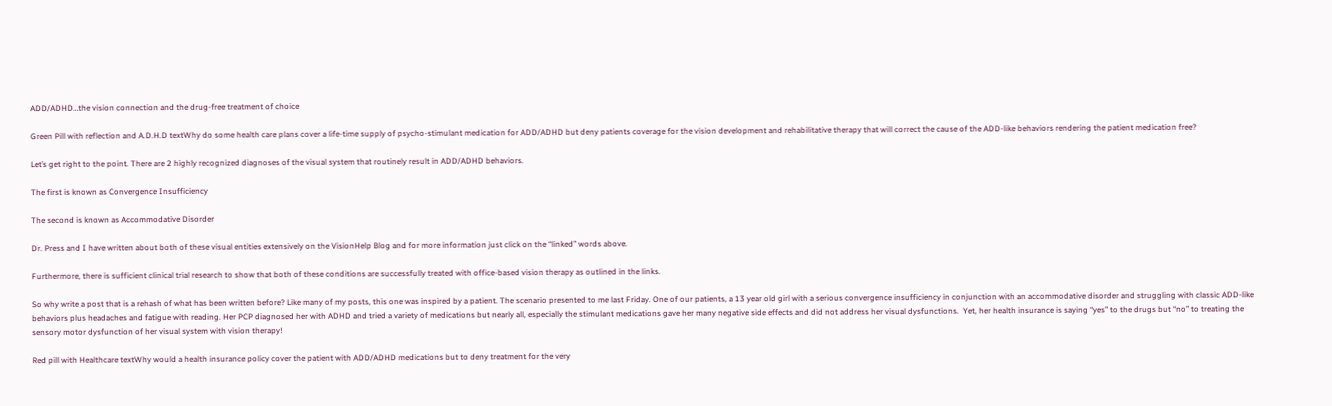ADD/ADHD…the vision connection and the drug-free treatment of choice

Green Pill with reflection and A.D.H.D textWhy do some health care plans cover a life-time supply of psycho-stimulant medication for ADD/ADHD but deny patients coverage for the vision development and rehabilitative therapy that will correct the cause of the ADD-like behaviors rendering the patient medication free?

Let’s get right to the point. There are 2 highly recognized diagnoses of the visual system that routinely result in ADD/ADHD behaviors.

The first is known as Convergence Insufficiency

The second is known as Accommodative Disorder

Dr. Press and I have written about both of these visual entities extensively on the VisionHelp Blog and for more information just click on the “linked” words above.

Furthermore, there is sufficient clinical trial research to show that both of these conditions are successfully treated with office-based vision therapy as outlined in the links.

So why write a post that is a rehash of what has been written before? Like many of my posts, this one was inspired by a patient. The scenario presented to me last Friday. One of our patients, a 13 year old girl with a serious convergence insufficiency in conjunction with an accommodative disorder and struggling with classic ADD-like behaviors plus headaches and fatigue with reading. Her PCP diagnosed her with ADHD and tried a variety of medications but nearly all, especially the stimulant medications gave her many negative side effects and did not address her visual dysfunctions.  Yet, her health insurance is saying “yes” to the drugs but “no” to treating the sensory motor dysfunction of her visual system with vision therapy!

Red pill with Healthcare textWhy would a health insurance policy cover the patient with ADD/ADHD medications but to deny treatment for the very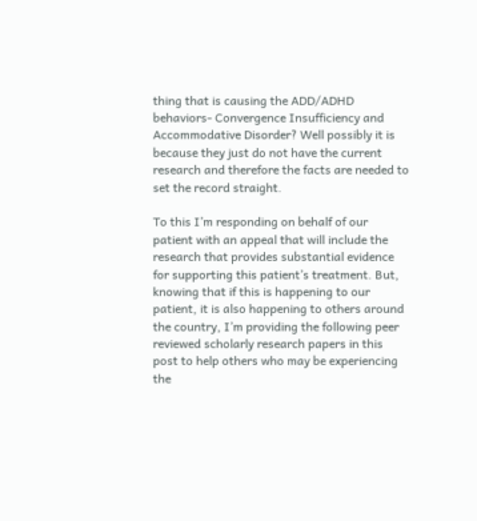thing that is causing the ADD/ADHD behaviors- Convergence Insufficiency and Accommodative Disorder? Well possibly it is because they just do not have the current research and therefore the facts are needed to set the record straight.

To this I’m responding on behalf of our patient with an appeal that will include the research that provides substantial evidence for supporting this patient’s treatment. But, knowing that if this is happening to our patient, it is also happening to others around the country, I’m providing the following peer reviewed scholarly research papers in this post to help others who may be experiencing the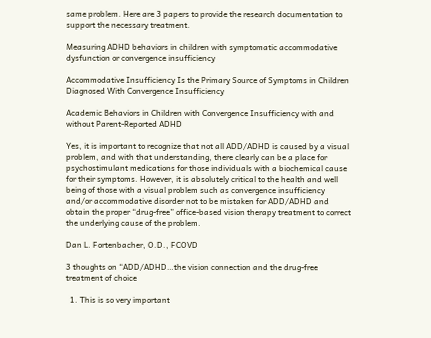same problem. Here are 3 papers to provide the research documentation to support the necessary treatment.

Measuring ADHD behaviors in children with symptomatic accommodative dysfunction or convergence insufficiency

Accommodative Insufficiency Is the Primary Source of Symptoms in Children Diagnosed With Convergence Insufficiency

Academic Behaviors in Children with Convergence Insufficiency with and without Parent-Reported ADHD

Yes, it is important to recognize that not all ADD/ADHD is caused by a visual problem, and with that understanding, there clearly can be a place for psychostimulant medications for those individuals with a biochemical cause for their symptoms. However, it is absolutely critical to the health and well being of those with a visual problem such as convergence insufficiency and/or accommodative disorder not to be mistaken for ADD/ADHD and obtain the proper “drug-free” office-based vision therapy treatment to correct the underlying cause of the problem.

Dan L. Fortenbacher, O.D., FCOVD

3 thoughts on “ADD/ADHD…the vision connection and the drug-free treatment of choice

  1. This is so very important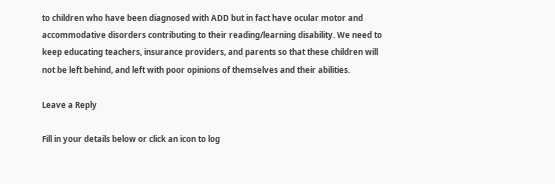to children who have been diagnosed with ADD but in fact have ocular motor and accommodative disorders contributing to their reading/learning disability. We need to keep educating teachers, insurance providers, and parents so that these children will not be left behind, and left with poor opinions of themselves and their abilities.

Leave a Reply

Fill in your details below or click an icon to log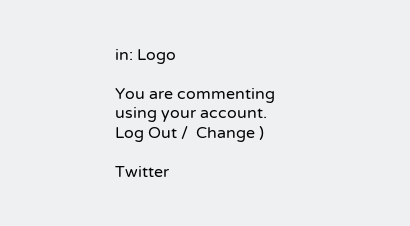in: Logo

You are commenting using your account. Log Out /  Change )

Twitter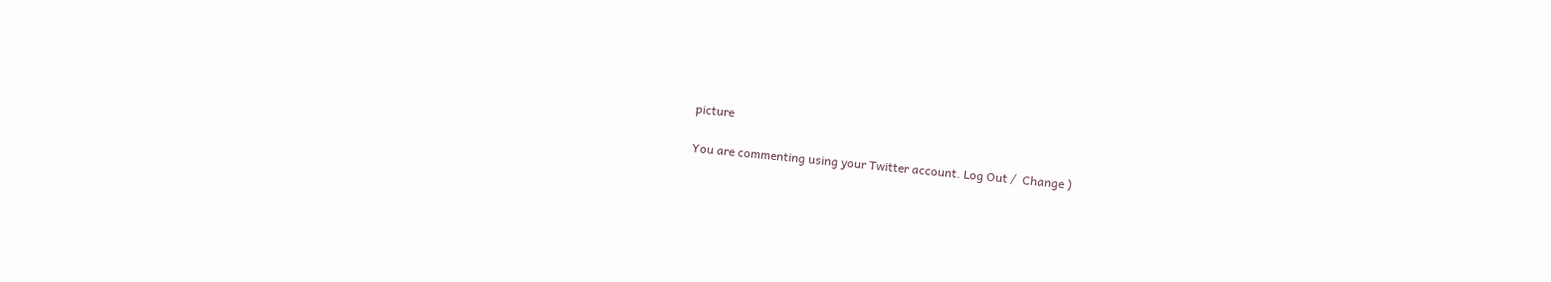picture

You are commenting using your Twitter account. Log Out /  Change )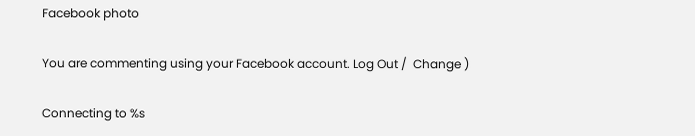Facebook photo

You are commenting using your Facebook account. Log Out /  Change )

Connecting to %s